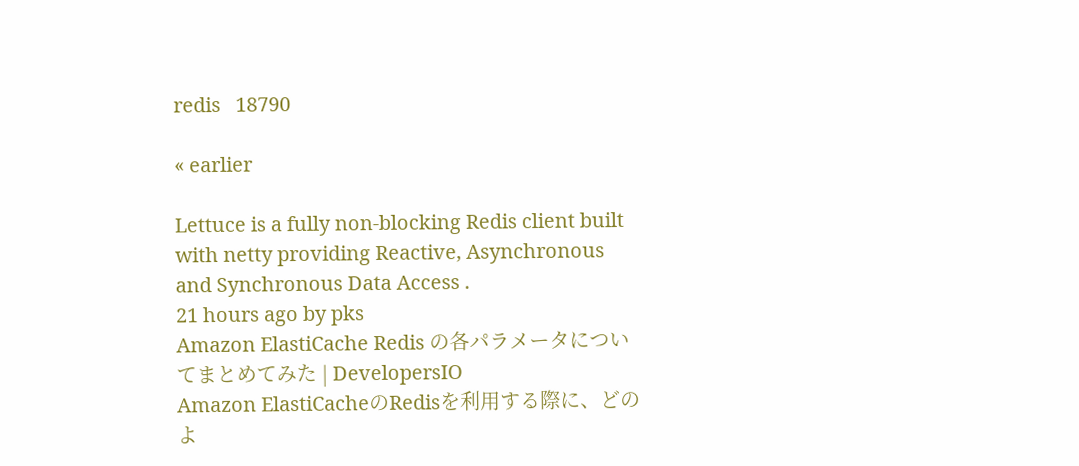redis   18790

« earlier

Lettuce is a fully non-blocking Redis client built with netty providing Reactive, Asynchronous and Synchronous Data Access .
21 hours ago by pks
Amazon ElastiCache Redis の各パラメータについてまとめてみた | DevelopersIO
Amazon ElastiCacheのRedisを利用する際に、どのよ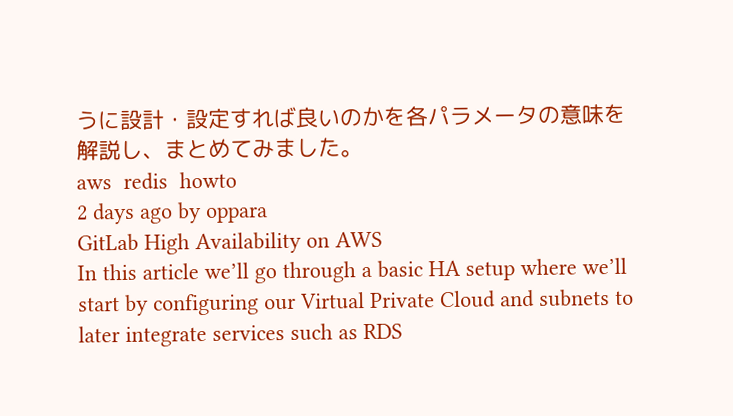うに設計・設定すれば良いのかを各パラメータの意味を解説し、まとめてみました。
aws  redis  howto
2 days ago by oppara
GitLab High Availability on AWS
In this article we’ll go through a basic HA setup where we’ll start by configuring our Virtual Private Cloud and subnets to later integrate services such as RDS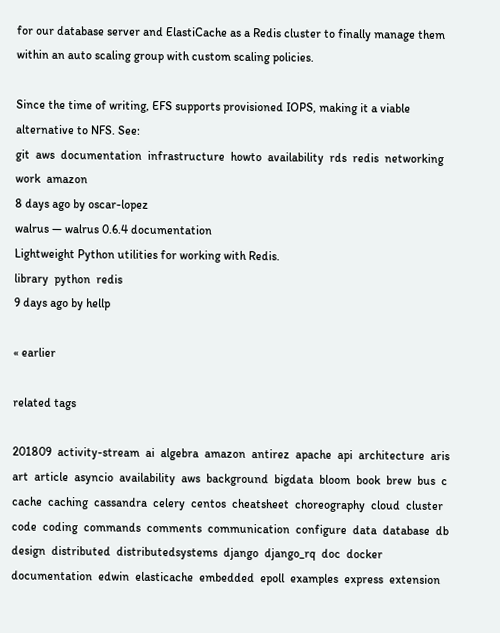for our database server and ElastiCache as a Redis cluster to finally manage them within an auto scaling group with custom scaling policies.

Since the time of writing, EFS supports provisioned IOPS, making it a viable alternative to NFS. See:
git  aws  documentation  infrastructure  howto  availability  rds  redis  networking  work  amazon
8 days ago by oscar-lopez
walrus — walrus 0.6.4 documentation
Lightweight Python utilities for working with Redis.
library  python  redis
9 days ago by hellp

« earlier

related tags

201809  activity-stream  ai  algebra  amazon  antirez  apache  api  architecture  aris  art  article  asyncio  availability  aws  background  bigdata  bloom  book  brew  bus  c  cache  caching  cassandra  celery  centos  cheatsheet  choreography  cloud  cluster  code  coding  commands  comments  communication  configure  data  database  db  design  distributed  distributedsystems  django  django_rq  doc  docker  documentation  edwin  elasticache  embedded  epoll  examples  express  extension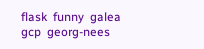flask  funny  galea  gcp  georg-nees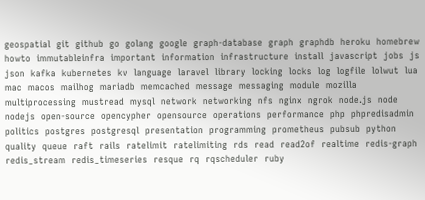geospatial  git  github  go  golang  google  graph-database  graph  graphdb  heroku  homebrew  howto  immutableinfra  important  information  infrastructure  install  javascript  jobs  js  json  kafka  kubernetes  kv  language  laravel  library  locking  locks  log  logfile  lolwut  lua  mac  macos  mailhog  mariadb  memcached  message  messaging  module  mozilla  multiprocessing  mustread  mysql  network  networking  nfs  nginx  ngrok  node.js  node  nodejs  open-source  opencypher  opensource  operations  performance  php  phpredisadmin  politics  postgres  postgresql  presentation  programming  prometheus  pubsub  python  quality  queue  raft  rails  ratelimit  ratelimiting  rds  read  read2of  realtime  redis-graph  redis_stream  redis_timeseries  resque  rq  rqscheduler  ruby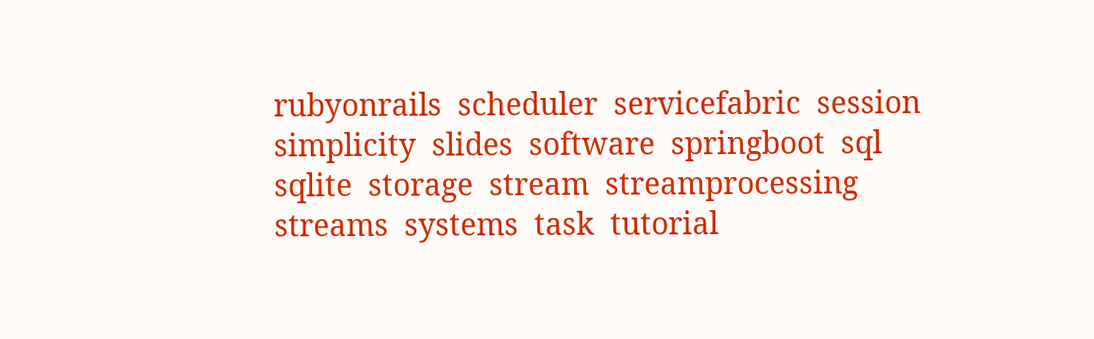rubyonrails  scheduler  servicefabric  session  simplicity  slides  software  springboot  sql  sqlite  storage  stream  streamprocessing  streams  systems  task  tutorial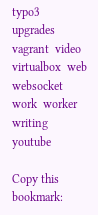typo3  upgrades  vagrant  video  virtualbox  web  websocket  work  worker  writing  youtube

Copy this bookmark: